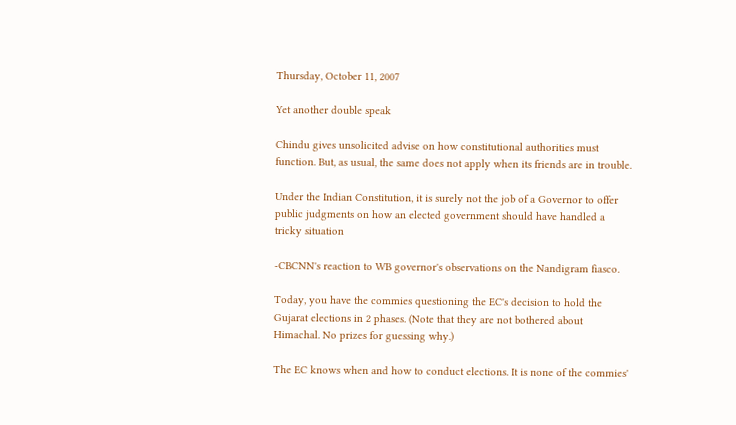Thursday, October 11, 2007

Yet another double speak

Chindu gives unsolicited advise on how constitutional authorities must function. But, as usual, the same does not apply when its friends are in trouble.

Under the Indian Constitution, it is surely not the job of a Governor to offer public judgments on how an elected government should have handled a tricky situation

-CBCNN's reaction to WB governor's observations on the Nandigram fiasco.

Today, you have the commies questioning the EC's decision to hold the Gujarat elections in 2 phases. (Note that they are not bothered about Himachal. No prizes for guessing why.)

The EC knows when and how to conduct elections. It is none of the commies'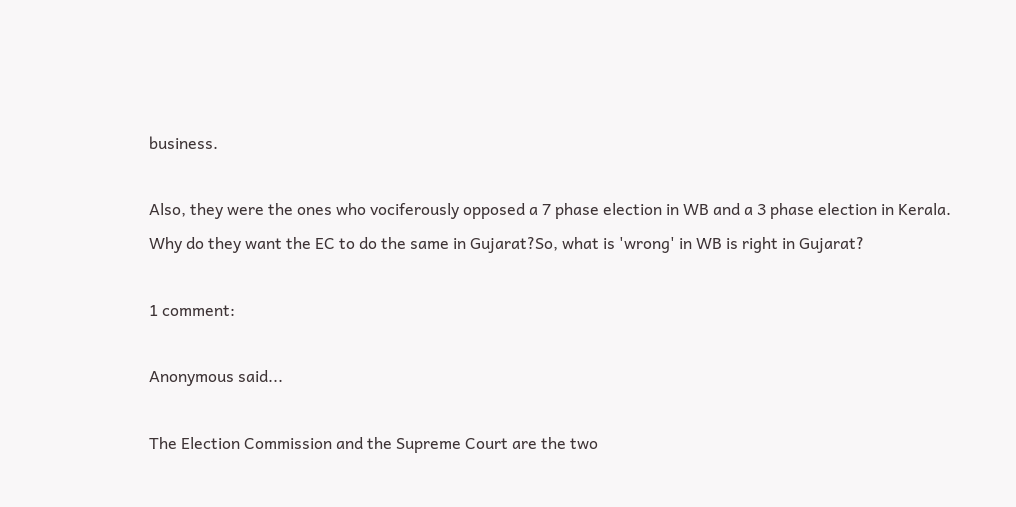business.

Also, they were the ones who vociferously opposed a 7 phase election in WB and a 3 phase election in Kerala. Why do they want the EC to do the same in Gujarat?So, what is 'wrong' in WB is right in Gujarat?

1 comment:

Anonymous said...

The Election Commission and the Supreme Court are the two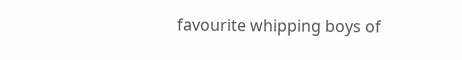favourite whipping boys of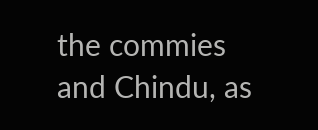the commies and Chindu, as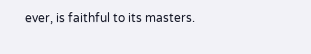ever, is faithful to its masters.